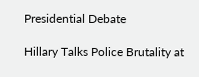Presidential Debate

Hillary Talks Police Brutality at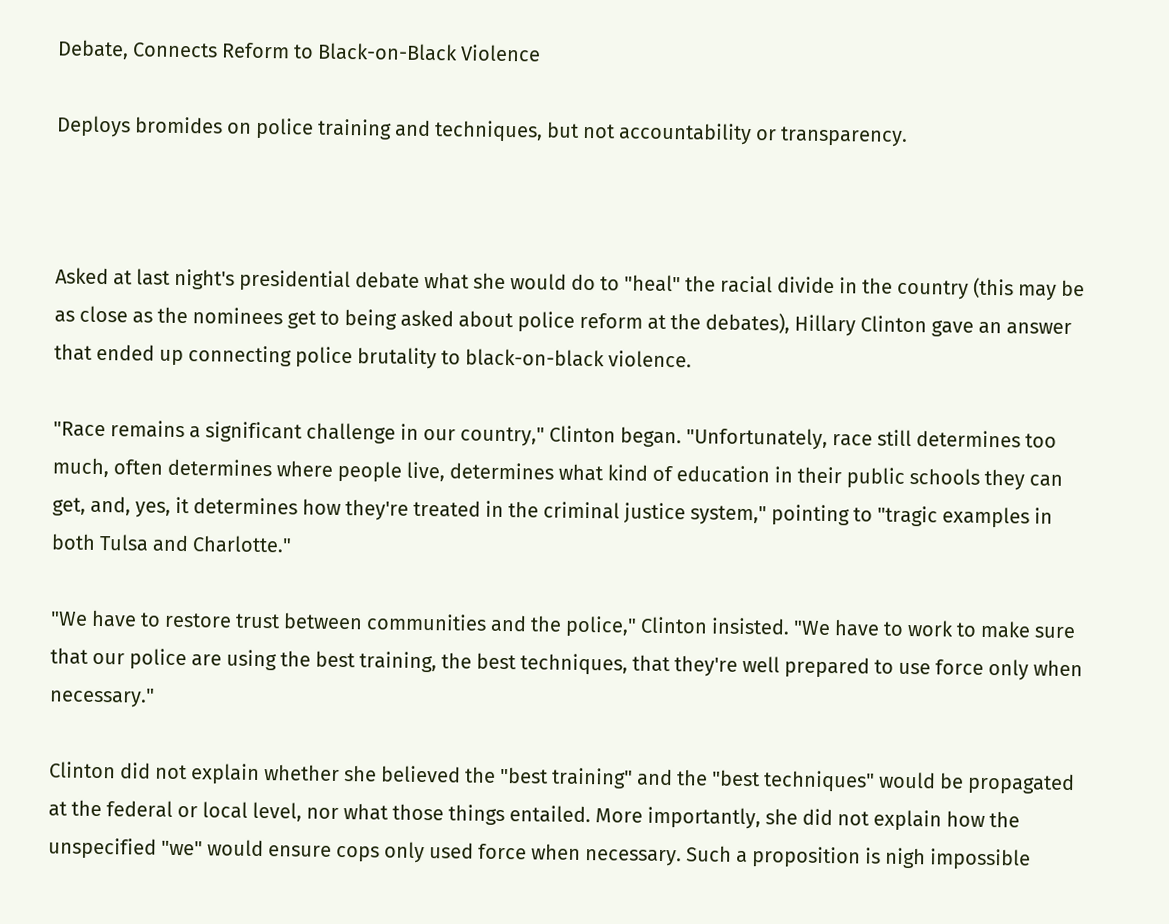Debate, Connects Reform to Black-on-Black Violence

Deploys bromides on police training and techniques, but not accountability or transparency.



Asked at last night's presidential debate what she would do to "heal" the racial divide in the country (this may be as close as the nominees get to being asked about police reform at the debates), Hillary Clinton gave an answer that ended up connecting police brutality to black-on-black violence.

"Race remains a significant challenge in our country," Clinton began. "Unfortunately, race still determines too much, often determines where people live, determines what kind of education in their public schools they can get, and, yes, it determines how they're treated in the criminal justice system," pointing to "tragic examples in both Tulsa and Charlotte."

"We have to restore trust between communities and the police," Clinton insisted. "We have to work to make sure that our police are using the best training, the best techniques, that they're well prepared to use force only when necessary."

Clinton did not explain whether she believed the "best training" and the "best techniques" would be propagated at the federal or local level, nor what those things entailed. More importantly, she did not explain how the unspecified "we" would ensure cops only used force when necessary. Such a proposition is nigh impossible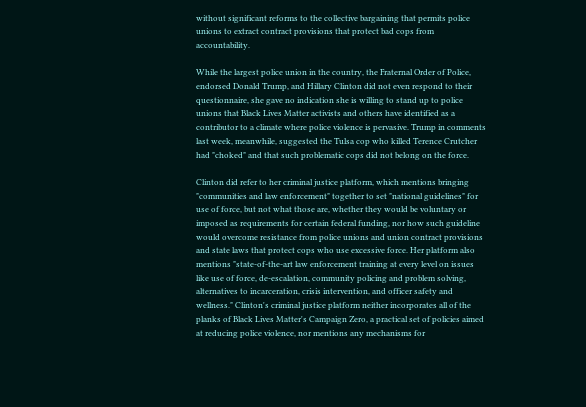without significant reforms to the collective bargaining that permits police unions to extract contract provisions that protect bad cops from accountability.

While the largest police union in the country, the Fraternal Order of Police, endorsed Donald Trump, and Hillary Clinton did not even respond to their questionnaire, she gave no indication she is willing to stand up to police unions that Black Lives Matter activists and others have identified as a contributor to a climate where police violence is pervasive. Trump in comments last week, meanwhile, suggested the Tulsa cop who killed Terence Crutcher had "choked" and that such problematic cops did not belong on the force.

Clinton did refer to her criminal justice platform, which mentions bringing "communities and law enforcement" together to set "national guidelines" for use of force, but not what those are, whether they would be voluntary or imposed as requirements for certain federal funding, nor how such guideline would overcome resistance from police unions and union contract provisions and state laws that protect cops who use excessive force. Her platform also mentions "state-of-the-art law enforcement training at every level on issues like use of force, de-escalation, community policing and problem solving, alternatives to incarceration, crisis intervention, and officer safety and wellness." Clinton's criminal justice platform neither incorporates all of the planks of Black Lives Matter's Campaign Zero, a practical set of policies aimed at reducing police violence, nor mentions any mechanisms for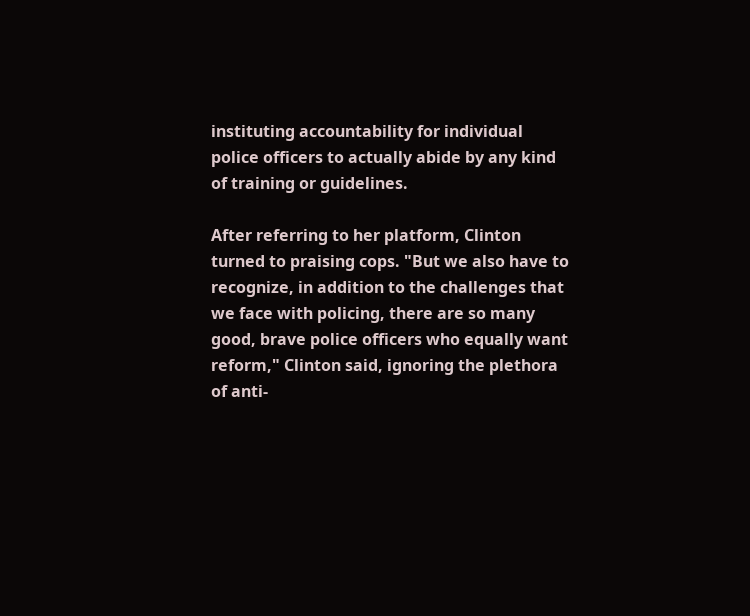instituting accountability for individual police officers to actually abide by any kind of training or guidelines.

After referring to her platform, Clinton turned to praising cops. "But we also have to recognize, in addition to the challenges that we face with policing, there are so many good, brave police officers who equally want reform," Clinton said, ignoring the plethora of anti-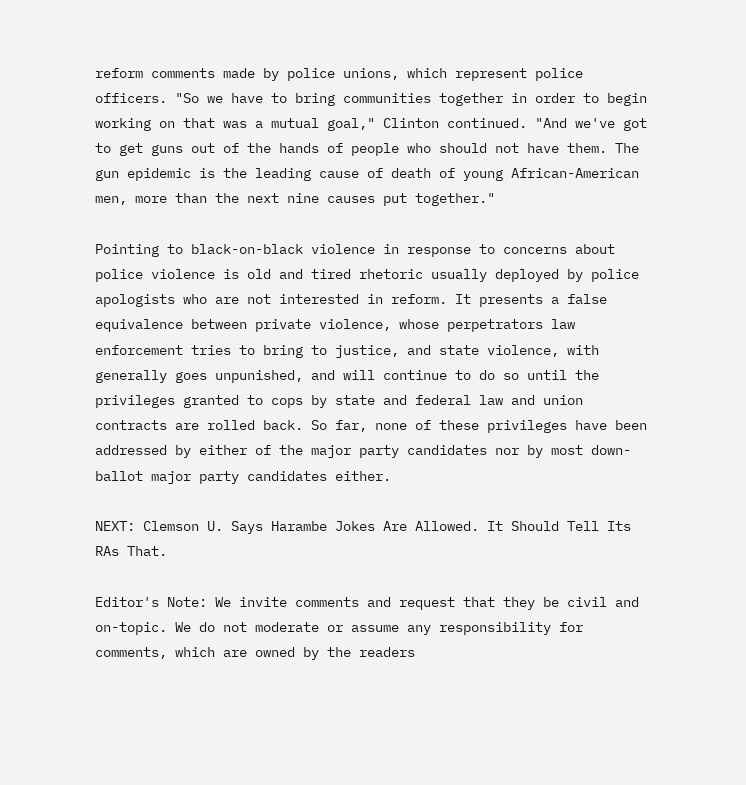reform comments made by police unions, which represent police officers. "So we have to bring communities together in order to begin working on that was a mutual goal," Clinton continued. "And we've got to get guns out of the hands of people who should not have them. The gun epidemic is the leading cause of death of young African-American men, more than the next nine causes put together."

Pointing to black-on-black violence in response to concerns about police violence is old and tired rhetoric usually deployed by police apologists who are not interested in reform. It presents a false equivalence between private violence, whose perpetrators law enforcement tries to bring to justice, and state violence, with generally goes unpunished, and will continue to do so until the privileges granted to cops by state and federal law and union contracts are rolled back. So far, none of these privileges have been addressed by either of the major party candidates nor by most down-ballot major party candidates either.

NEXT: Clemson U. Says Harambe Jokes Are Allowed. It Should Tell Its RAs That.

Editor's Note: We invite comments and request that they be civil and on-topic. We do not moderate or assume any responsibility for comments, which are owned by the readers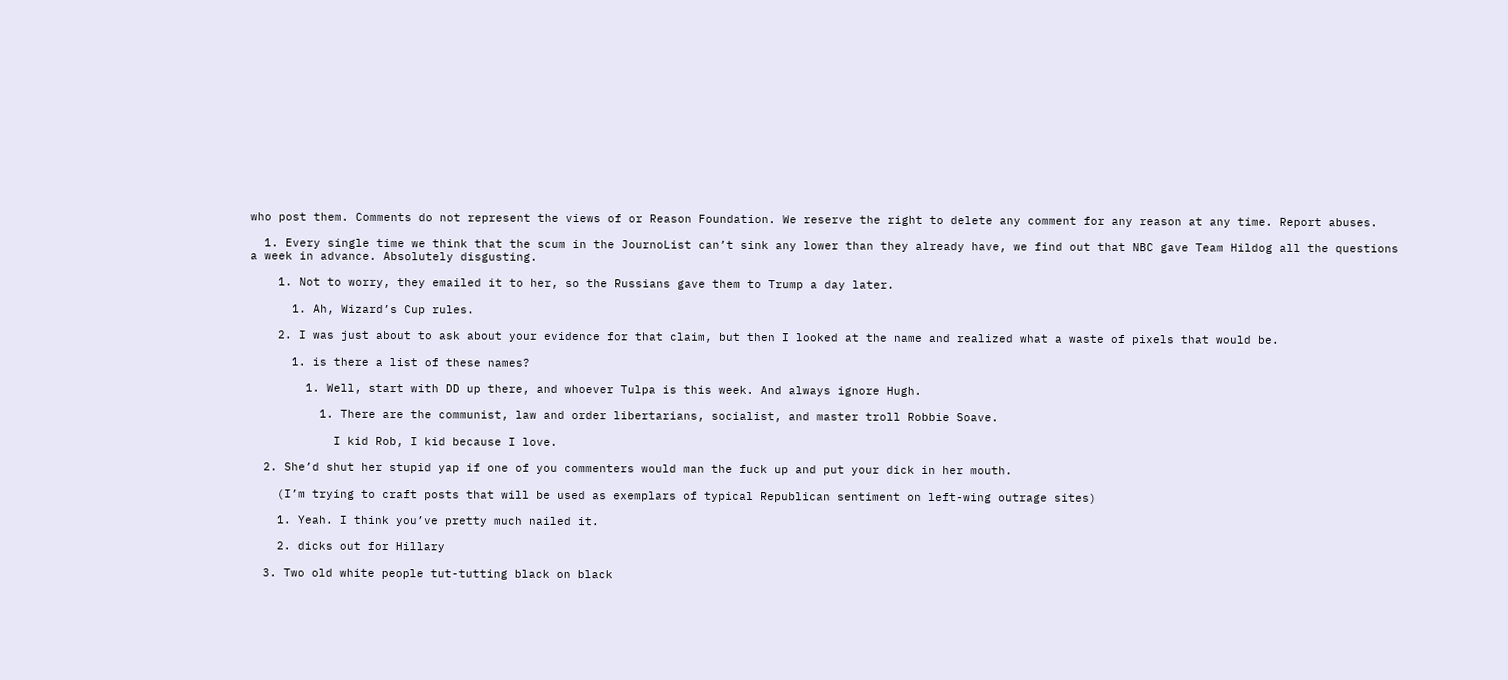who post them. Comments do not represent the views of or Reason Foundation. We reserve the right to delete any comment for any reason at any time. Report abuses.

  1. Every single time we think that the scum in the JournoList can’t sink any lower than they already have, we find out that NBC gave Team Hildog all the questions a week in advance. Absolutely disgusting.

    1. Not to worry, they emailed it to her, so the Russians gave them to Trump a day later.

      1. Ah, Wizard’s Cup rules.

    2. I was just about to ask about your evidence for that claim, but then I looked at the name and realized what a waste of pixels that would be.

      1. is there a list of these names?

        1. Well, start with DD up there, and whoever Tulpa is this week. And always ignore Hugh.

          1. There are the communist, law and order libertarians, socialist, and master troll Robbie Soave.

            I kid Rob, I kid because I love.

  2. She’d shut her stupid yap if one of you commenters would man the fuck up and put your dick in her mouth.

    (I’m trying to craft posts that will be used as exemplars of typical Republican sentiment on left-wing outrage sites)

    1. Yeah. I think you’ve pretty much nailed it.

    2. dicks out for Hillary

  3. Two old white people tut-tutting black on black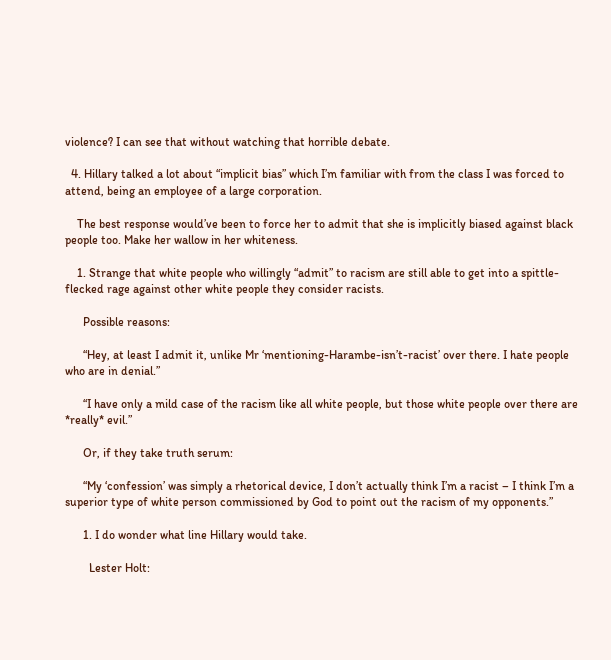violence? I can see that without watching that horrible debate.

  4. Hillary talked a lot about “implicit bias” which I’m familiar with from the class I was forced to attend, being an employee of a large corporation.

    The best response would’ve been to force her to admit that she is implicitly biased against black people too. Make her wallow in her whiteness.

    1. Strange that white people who willingly “admit” to racism are still able to get into a spittle-flecked rage against other white people they consider racists.

      Possible reasons:

      “Hey, at least I admit it, unlike Mr ‘mentioning-Harambe-isn’t-racist’ over there. I hate people who are in denial.”

      “I have only a mild case of the racism like all white people, but those white people over there are *really* evil.”

      Or, if they take truth serum:

      “My ‘confession’ was simply a rhetorical device, I don’t actually think I’m a racist – I think I’m a superior type of white person commissioned by God to point out the racism of my opponents.”

      1. I do wonder what line Hillary would take.

        Lester Holt: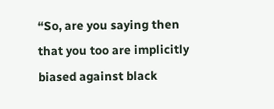“So, are you saying then that you too are implicitly biased against black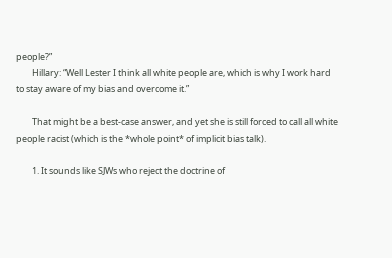people?”
        Hillary: “Well Lester I think all white people are, which is why I work hard to stay aware of my bias and overcome it.”

        That might be a best-case answer, and yet she is still forced to call all white people racist (which is the *whole point* of implicit bias talk).

        1. It sounds like SJWs who reject the doctrine of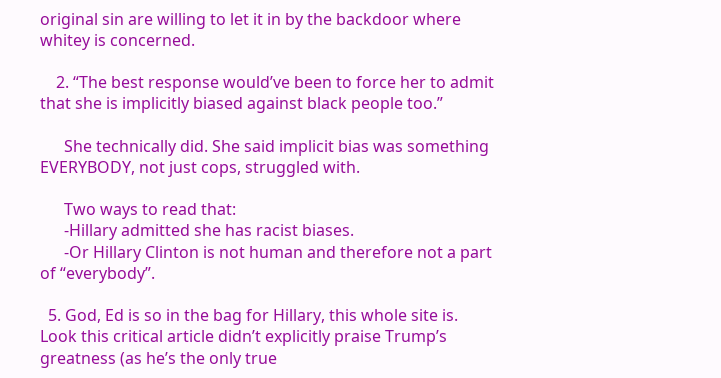original sin are willing to let it in by the backdoor where whitey is concerned.

    2. “The best response would’ve been to force her to admit that she is implicitly biased against black people too.”

      She technically did. She said implicit bias was something EVERYBODY, not just cops, struggled with.

      Two ways to read that:
      -Hillary admitted she has racist biases.
      -Or Hillary Clinton is not human and therefore not a part of “everybody”.

  5. God, Ed is so in the bag for Hillary, this whole site is. Look this critical article didn’t explicitly praise Trump’s greatness (as he’s the only true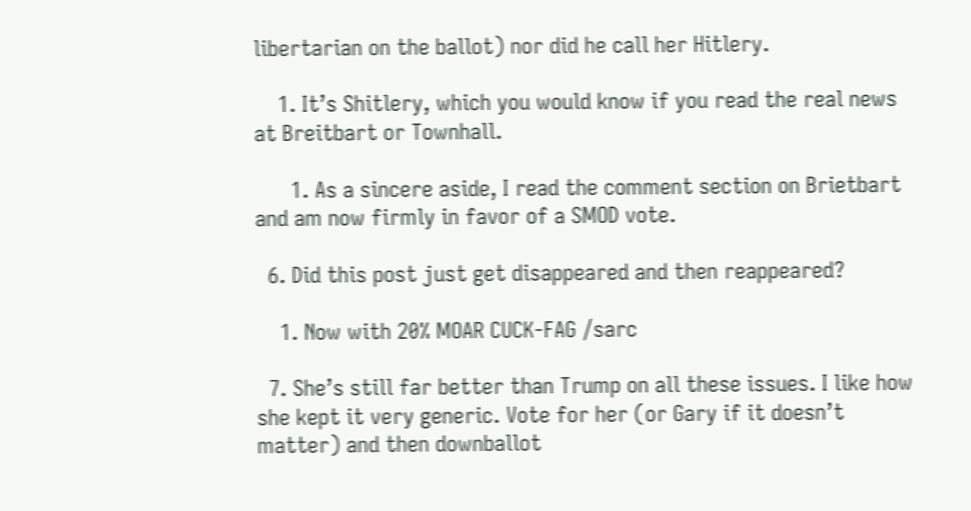libertarian on the ballot) nor did he call her Hitlery.

    1. It’s Shitlery, which you would know if you read the real news at Breitbart or Townhall.

      1. As a sincere aside, I read the comment section on Brietbart and am now firmly in favor of a SMOD vote.

  6. Did this post just get disappeared and then reappeared?

    1. Now with 20% MOAR CUCK-FAG /sarc

  7. She’s still far better than Trump on all these issues. I like how she kept it very generic. Vote for her (or Gary if it doesn’t matter) and then downballot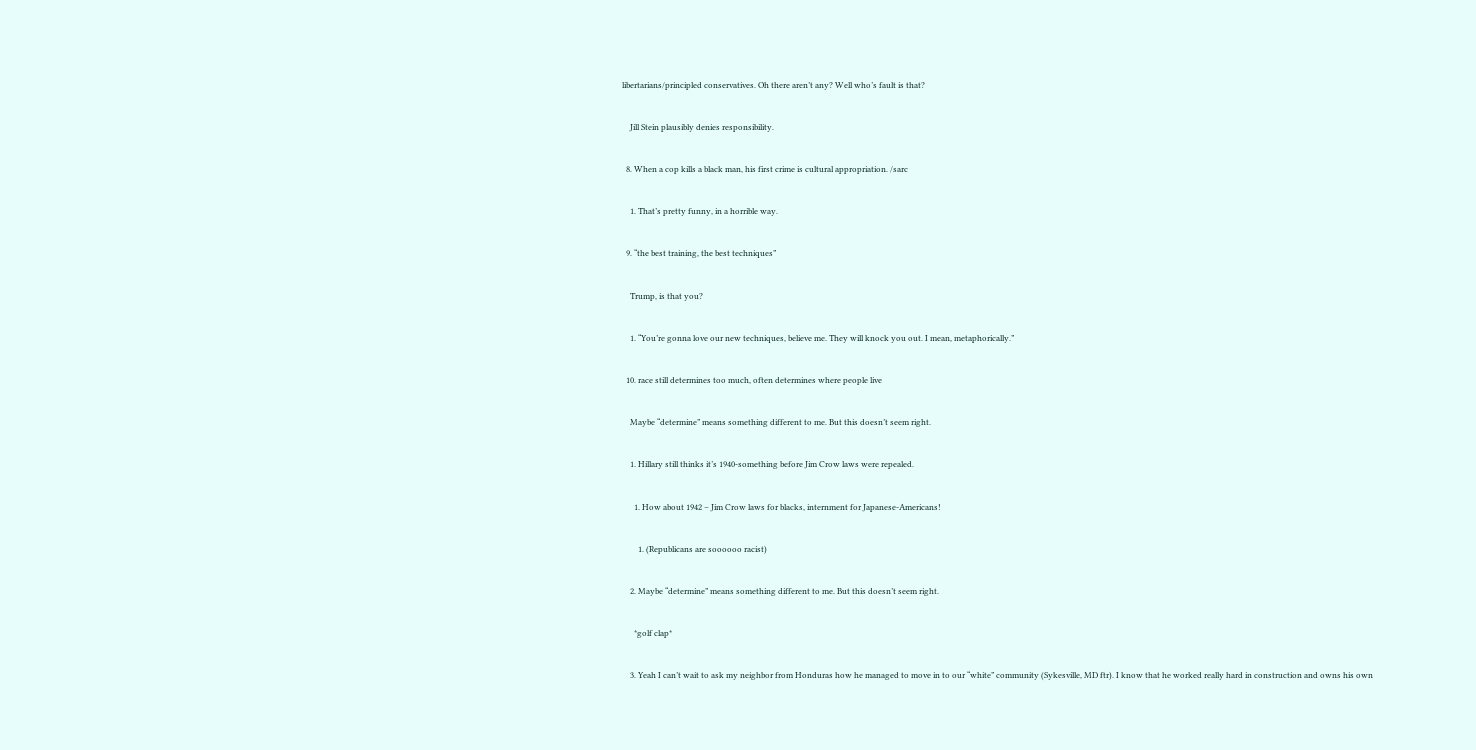libertarians/principled conservatives. Oh there aren’t any? Well who’s fault is that?

    Jill Stein plausibly denies responsibility.

  8. When a cop kills a black man, his first crime is cultural appropriation. /sarc

    1. That’s pretty funny, in a horrible way.

  9. “the best training, the best techniques”

    Trump, is that you?

    1. “You’re gonna love our new techniques, believe me. They will knock you out. I mean, metaphorically.”

  10. race still determines too much, often determines where people live

    Maybe “determine” means something different to me. But this doesn’t seem right.

    1. Hillary still thinks it’s 1940-something before Jim Crow laws were repealed.

      1. How about 1942 – Jim Crow laws for blacks, internment for Japanese-Americans!

        1. (Republicans are soooooo racist)

    2. Maybe “determine” means something different to me. But this doesn’t seem right.

      *golf clap*

    3. Yeah I can’t wait to ask my neighbor from Honduras how he managed to move in to our “white” community (Sykesville, MD ftr). I know that he worked really hard in construction and owns his own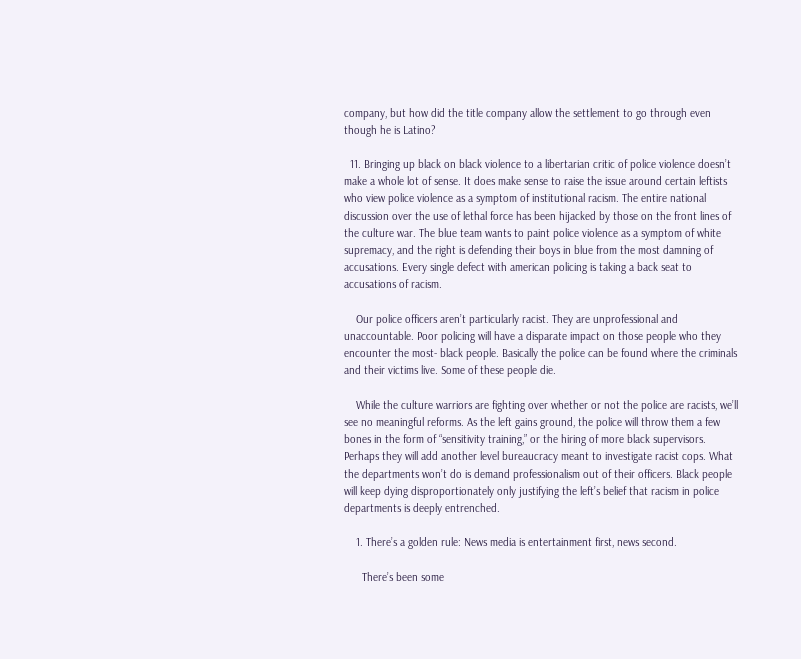company, but how did the title company allow the settlement to go through even though he is Latino?

  11. Bringing up black on black violence to a libertarian critic of police violence doesn’t make a whole lot of sense. It does make sense to raise the issue around certain leftists who view police violence as a symptom of institutional racism. The entire national discussion over the use of lethal force has been hijacked by those on the front lines of the culture war. The blue team wants to paint police violence as a symptom of white supremacy, and the right is defending their boys in blue from the most damning of accusations. Every single defect with american policing is taking a back seat to accusations of racism.

    Our police officers aren’t particularly racist. They are unprofessional and unaccountable. Poor policing will have a disparate impact on those people who they encounter the most- black people. Basically the police can be found where the criminals and their victims live. Some of these people die.

    While the culture warriors are fighting over whether or not the police are racists, we’ll see no meaningful reforms. As the left gains ground, the police will throw them a few bones in the form of “sensitivity training,” or the hiring of more black supervisors. Perhaps they will add another level bureaucracy meant to investigate racist cops. What the departments won’t do is demand professionalism out of their officers. Black people will keep dying disproportionately only justifying the left’s belief that racism in police departments is deeply entrenched.

    1. There’s a golden rule: News media is entertainment first, news second.

      There’s been some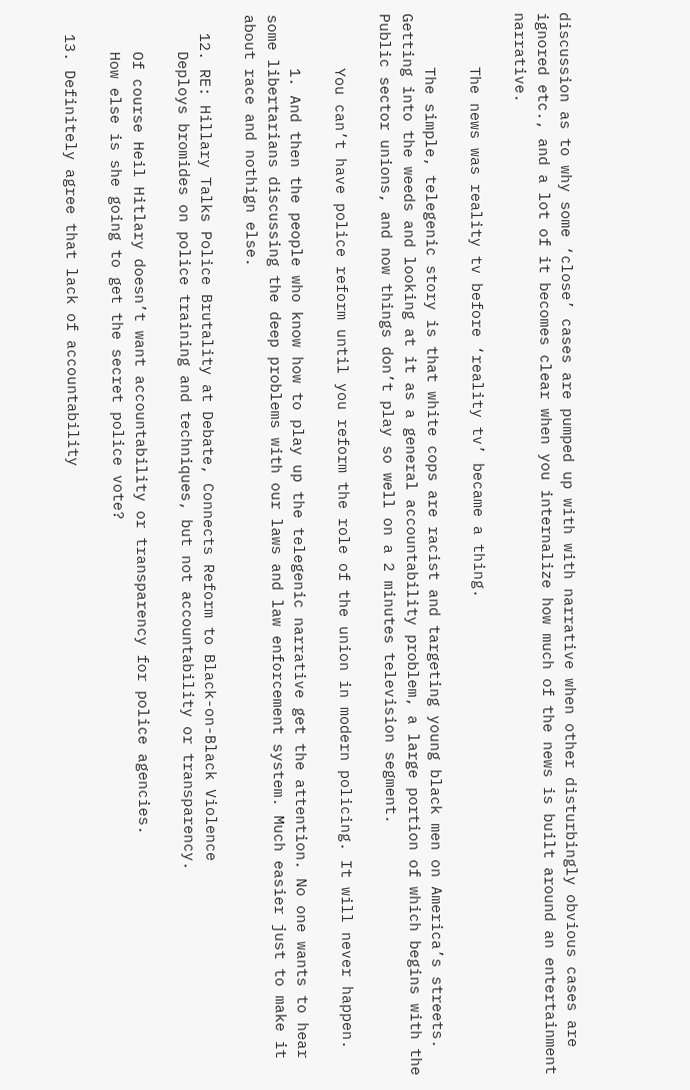discussion as to why some ‘close’ cases are pumped up with with narrative when other disturbingly obvious cases are ignored etc., and a lot of it becomes clear when you internalize how much of the news is built around an entertainment narrative.

      The news was reality tv before ‘reality tv’ became a thing.

      The simple, telegenic story is that white cops are racist and targeting young black men on America’s streets. Getting into the weeds and looking at it as a general accountability problem, a large portion of which begins with the Public sector unions, and now things don’t play so well on a 2 minutes television segment.

      You can’t have police reform until you reform the role of the union in modern policing. It will never happen.

      1. And then the people who know how to play up the telegenic narrative get the attention. No one wants to hear some libertarians discussing the deep problems with our laws and law enforcement system. Much easier just to make it about race and nothign else.

  12. RE: Hillary Talks Police Brutality at Debate, Connects Reform to Black-on-Black Violence
    Deploys bromides on police training and techniques, but not accountability or transparency.

    Of course Heil Hitlary doesn’t want accountability or transparency for police agencies.
    How else is she going to get the secret police vote?

  13. Definitely agree that lack of accountability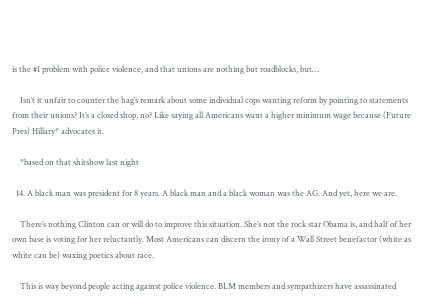is the #1 problem with police violence, and that unions are nothing but roadblocks, but…

    Isn’t it unfair to counter the hag’s remark about some individual cops wanting reform by pointing to statements from their unions? It’s a closed shop, no? Like saying all Americans want a higher minimum wage because (Future Pres) Hillary* advocates it.

    *based on that shitshow last night

  14. A black man was president for 8 years. A black man and a black woman was the AG. And yet, here we are.

    There’s nothing Clinton can or will do to improve this situation. She’s not the rock star Obama is, and half of her own base is voting for her reluctantly. Most Americans can discern the irony of a Wall Street benefactor (white as white can be) waxing poetics about race.

    This is way beyond people acting against police violence. BLM members and sympathizers have assassinated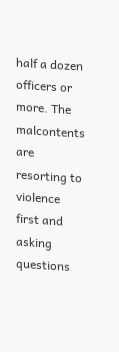half a dozen officers or more. The malcontents are resorting to violence first and asking questions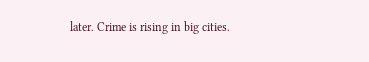later. Crime is rising in big cities.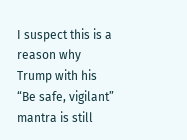I suspect this is a reason why Trump with his “Be safe, vigilant” mantra is still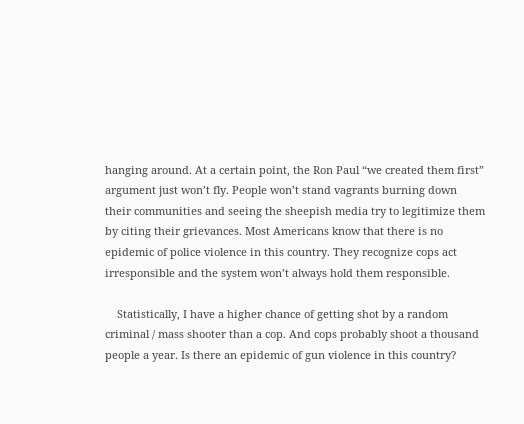hanging around. At a certain point, the Ron Paul “we created them first” argument just won’t fly. People won’t stand vagrants burning down their communities and seeing the sheepish media try to legitimize them by citing their grievances. Most Americans know that there is no epidemic of police violence in this country. They recognize cops act irresponsible and the system won’t always hold them responsible.

    Statistically, I have a higher chance of getting shot by a random criminal / mass shooter than a cop. And cops probably shoot a thousand people a year. Is there an epidemic of gun violence in this country?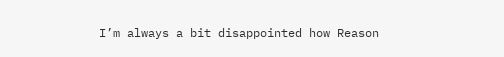I’m always a bit disappointed how Reason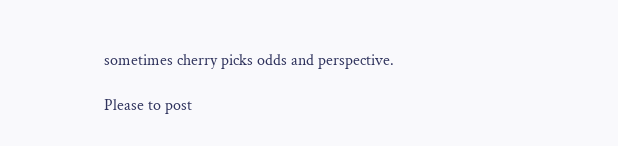sometimes cherry picks odds and perspective.

Please to post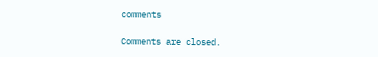comments

Comments are closed.